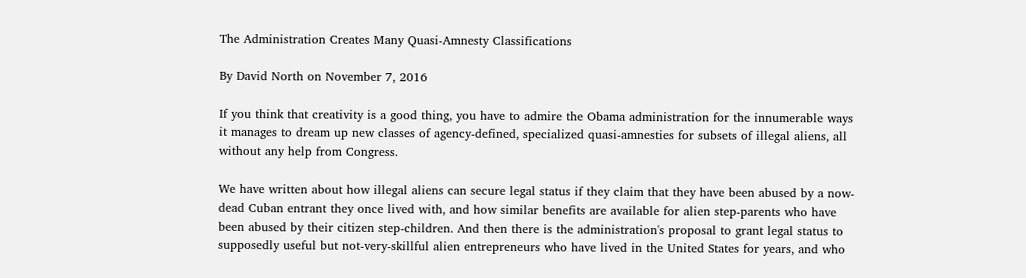The Administration Creates Many Quasi-Amnesty Classifications

By David North on November 7, 2016

If you think that creativity is a good thing, you have to admire the Obama administration for the innumerable ways it manages to dream up new classes of agency-defined, specialized quasi-amnesties for subsets of illegal aliens, all without any help from Congress.

We have written about how illegal aliens can secure legal status if they claim that they have been abused by a now-dead Cuban entrant they once lived with, and how similar benefits are available for alien step-parents who have been abused by their citizen step-children. And then there is the administration's proposal to grant legal status to supposedly useful but not-very-skillful alien entrepreneurs who have lived in the United States for years, and who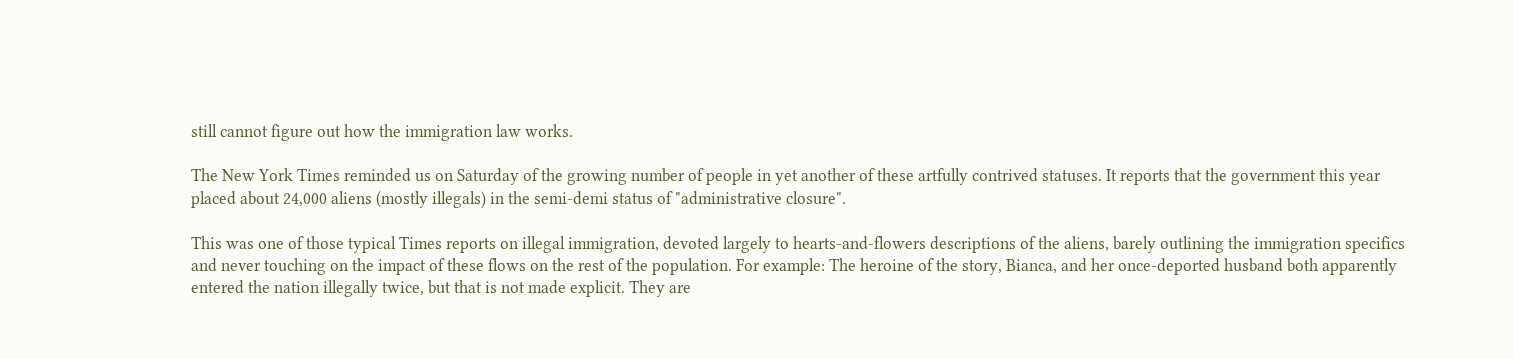still cannot figure out how the immigration law works.

The New York Times reminded us on Saturday of the growing number of people in yet another of these artfully contrived statuses. It reports that the government this year placed about 24,000 aliens (mostly illegals) in the semi-demi status of "administrative closure".

This was one of those typical Times reports on illegal immigration, devoted largely to hearts-and-flowers descriptions of the aliens, barely outlining the immigration specifics and never touching on the impact of these flows on the rest of the population. For example: The heroine of the story, Bianca, and her once-deported husband both apparently entered the nation illegally twice, but that is not made explicit. They are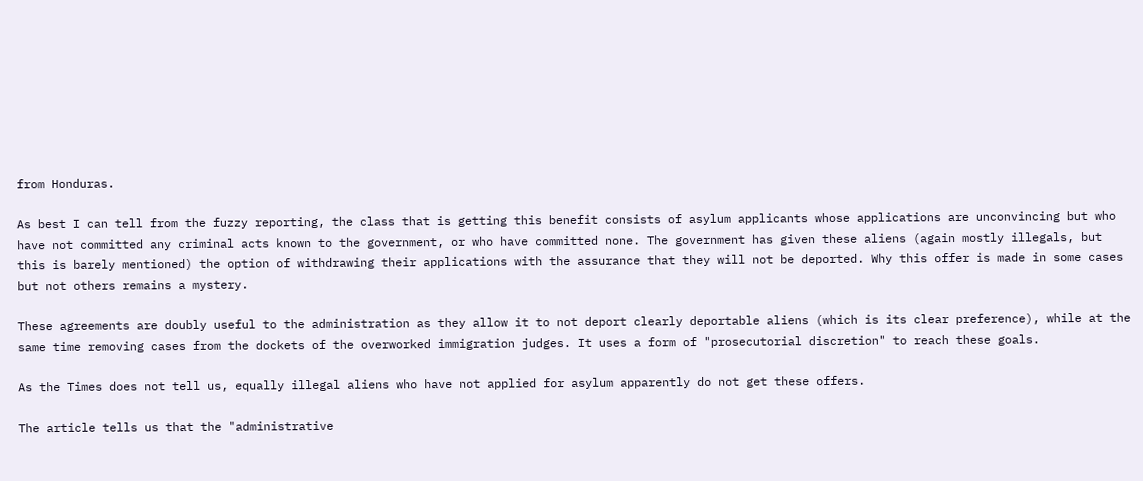from Honduras.

As best I can tell from the fuzzy reporting, the class that is getting this benefit consists of asylum applicants whose applications are unconvincing but who have not committed any criminal acts known to the government, or who have committed none. The government has given these aliens (again mostly illegals, but this is barely mentioned) the option of withdrawing their applications with the assurance that they will not be deported. Why this offer is made in some cases but not others remains a mystery.

These agreements are doubly useful to the administration as they allow it to not deport clearly deportable aliens (which is its clear preference), while at the same time removing cases from the dockets of the overworked immigration judges. It uses a form of "prosecutorial discretion" to reach these goals.

As the Times does not tell us, equally illegal aliens who have not applied for asylum apparently do not get these offers.

The article tells us that the "administrative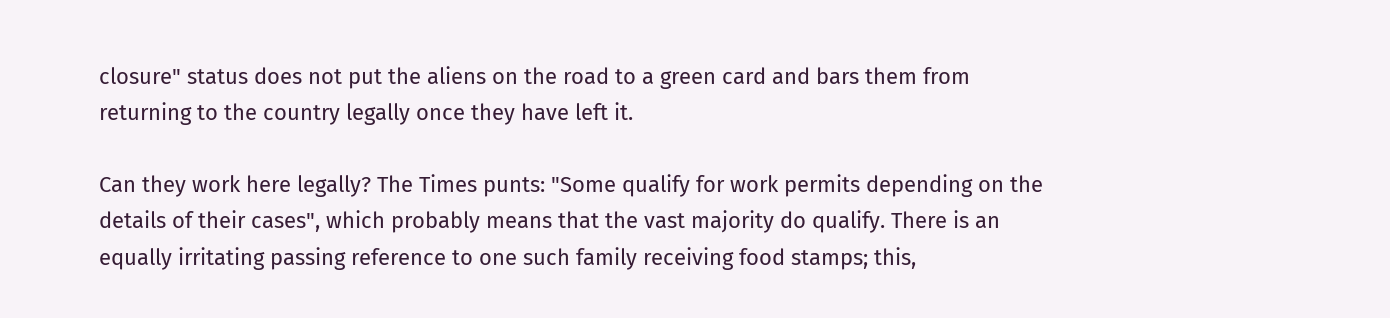closure" status does not put the aliens on the road to a green card and bars them from returning to the country legally once they have left it.

Can they work here legally? The Times punts: "Some qualify for work permits depending on the details of their cases", which probably means that the vast majority do qualify. There is an equally irritating passing reference to one such family receiving food stamps; this,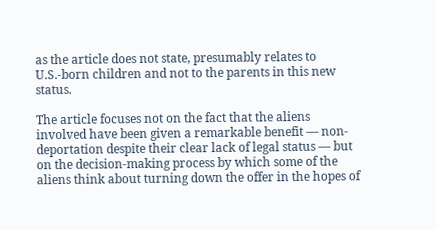as the article does not state, presumably relates to U.S.-born children and not to the parents in this new status.

The article focuses not on the fact that the aliens involved have been given a remarkable benefit — non-deportation despite their clear lack of legal status — but on the decision-making process by which some of the aliens think about turning down the offer in the hopes of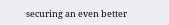securing an even better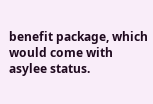benefit package, which would come with asylee status.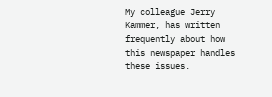My colleague Jerry Kammer, has written frequently about how this newspaper handles these issues.